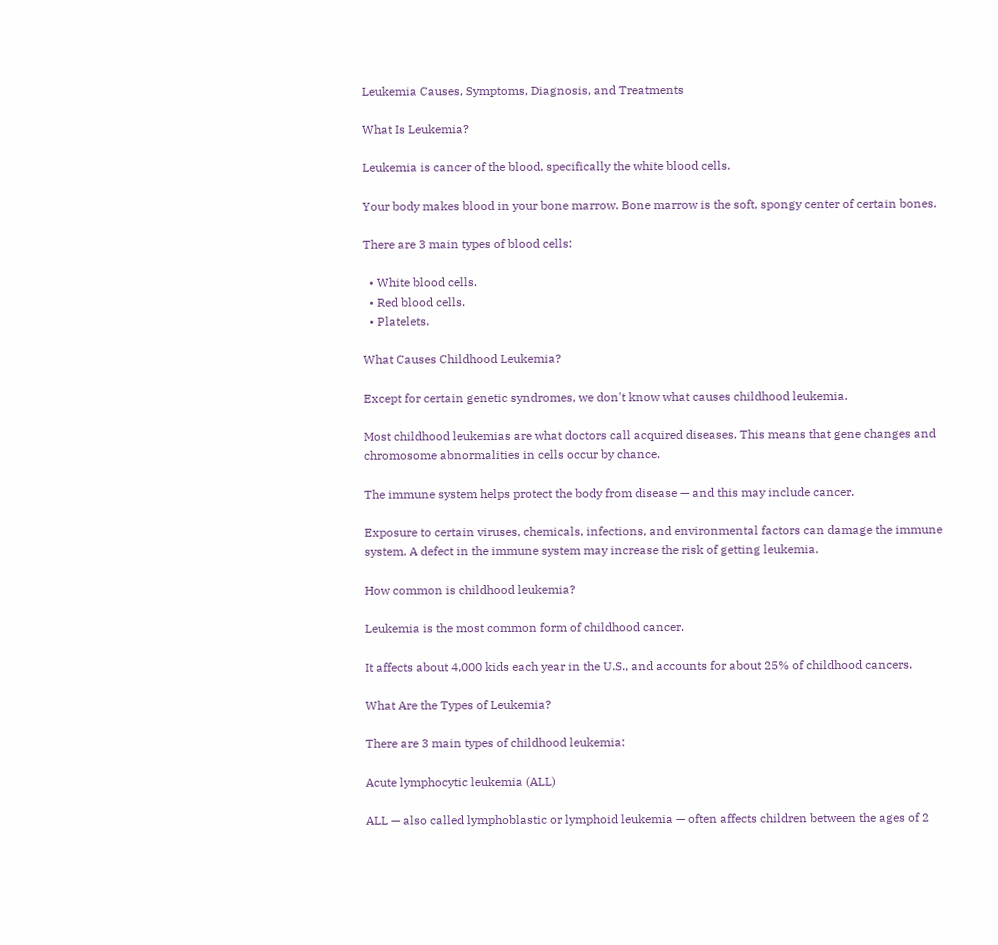Leukemia Causes, Symptoms, Diagnosis, and Treatments

What Is Leukemia?

Leukemia is cancer of the blood, specifically the white blood cells.

Your body makes blood in your bone marrow. Bone marrow is the soft, spongy center of certain bones.

There are 3 main types of blood cells:

  • White blood cells.
  • Red blood cells.
  • Platelets.

What Causes Childhood Leukemia?

Except for certain genetic syndromes, we don't know what causes childhood leukemia.

Most childhood leukemias are what doctors call acquired diseases. This means that gene changes and chromosome abnormalities in cells occur by chance.

The immune system helps protect the body from disease — and this may include cancer.

Exposure to certain viruses, chemicals, infections, and environmental factors can damage the immune system. A defect in the immune system may increase the risk of getting leukemia.

How common is childhood leukemia?

Leukemia is the most common form of childhood cancer.

It affects about 4,000 kids each year in the U.S., and accounts for about 25% of childhood cancers.

What Are the Types of Leukemia?

There are 3 main types of childhood leukemia:

Acute lymphocytic leukemia (ALL)

ALL — also called lymphoblastic or lymphoid leukemia — often affects children between the ages of 2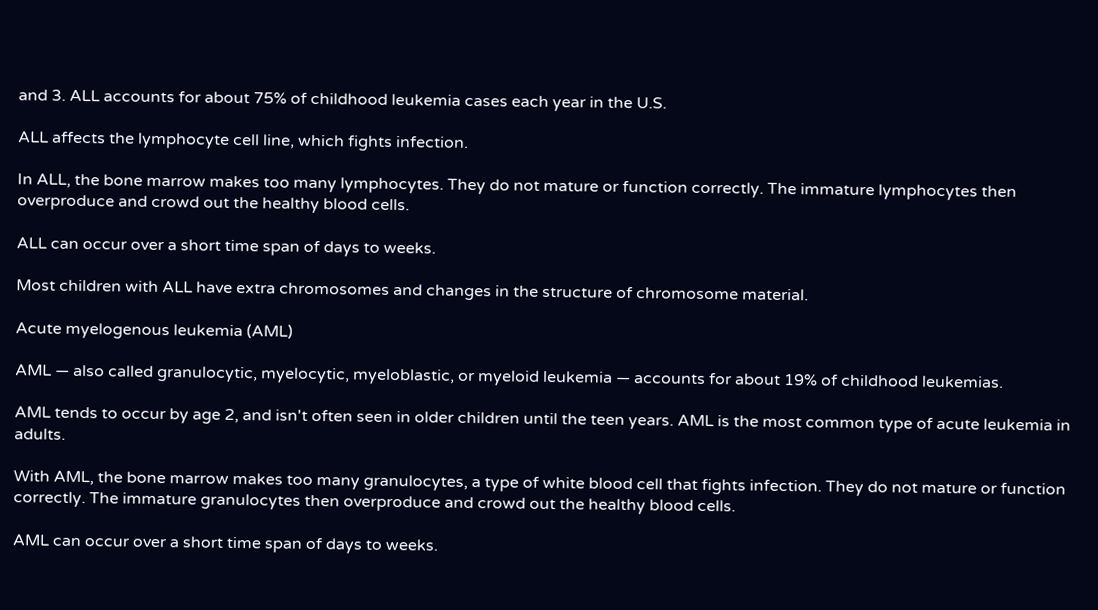and 3. ALL accounts for about 75% of childhood leukemia cases each year in the U.S.

ALL affects the lymphocyte cell line, which fights infection.

In ALL, the bone marrow makes too many lymphocytes. They do not mature or function correctly. The immature lymphocytes then overproduce and crowd out the healthy blood cells.

ALL can occur over a short time span of days to weeks.

Most children with ALL have extra chromosomes and changes in the structure of chromosome material.

Acute myelogenous leukemia (AML)

AML — also called granulocytic, myelocytic, myeloblastic, or myeloid leukemia — accounts for about 19% of childhood leukemias.

AML tends to occur by age 2, and isn't often seen in older children until the teen years. AML is the most common type of acute leukemia in adults.

With AML, the bone marrow makes too many granulocytes, a type of white blood cell that fights infection. They do not mature or function correctly. The immature granulocytes then overproduce and crowd out the healthy blood cells.

AML can occur over a short time span of days to weeks.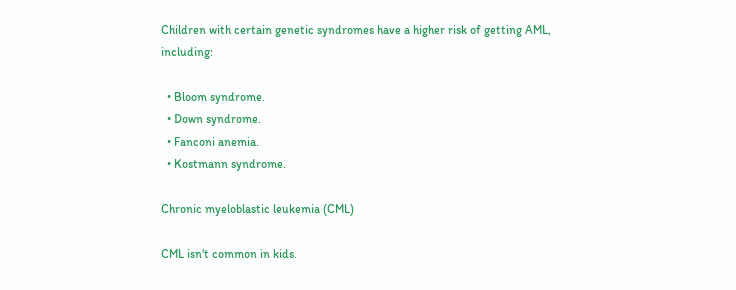Children with certain genetic syndromes have a higher risk of getting AML, including:

  • Bloom syndrome.
  • Down syndrome.
  • Fanconi anemia.
  • Kostmann syndrome.

Chronic myeloblastic leukemia (CML)

CML isn't common in kids.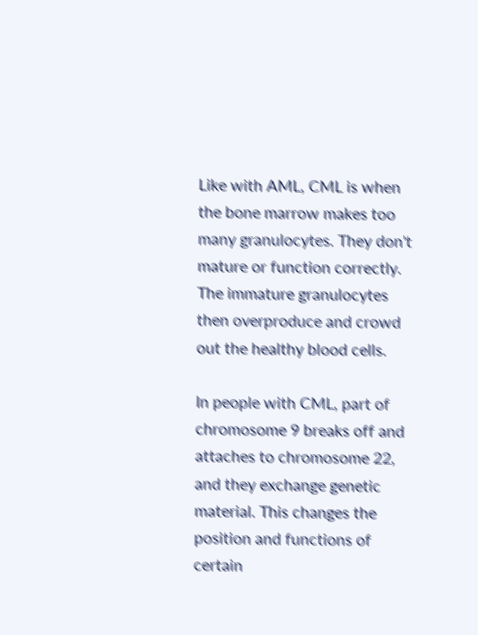Like with AML, CML is when the bone marrow makes too many granulocytes. They don't mature or function correctly. The immature granulocytes then overproduce and crowd out the healthy blood cells.

In people with CML, part of chromosome 9 breaks off and attaches to chromosome 22, and they exchange genetic material. This changes the position and functions of certain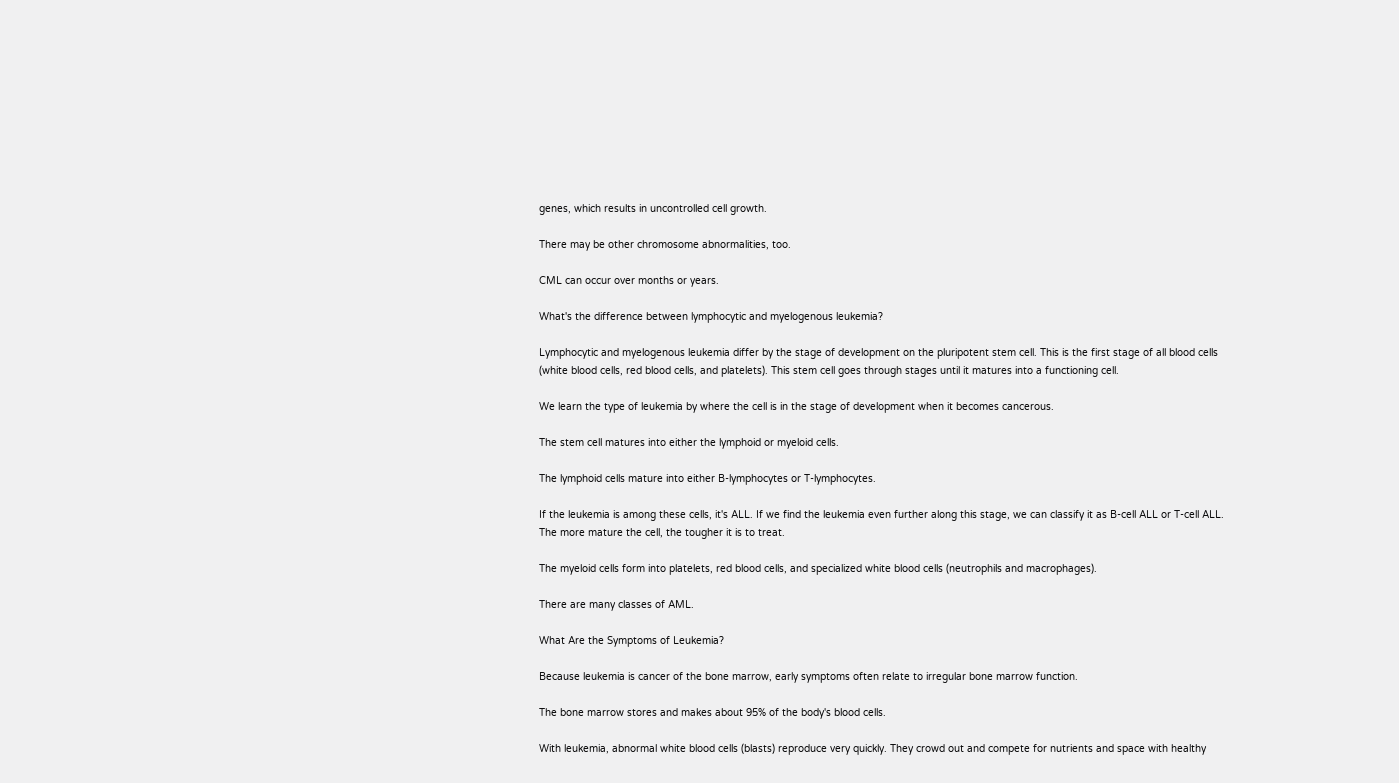genes, which results in uncontrolled cell growth.

There may be other chromosome abnormalities, too.

CML can occur over months or years.

What's the difference between lymphocytic and myelogenous leukemia?

Lymphocytic and myelogenous leukemia differ by the stage of development on the pluripotent stem cell. This is the first stage of all blood cells (white blood cells, red blood cells, and platelets). This stem cell goes through stages until it matures into a functioning cell.

We learn the type of leukemia by where the cell is in the stage of development when it becomes cancerous.

The stem cell matures into either the lymphoid or myeloid cells.

The lymphoid cells mature into either B-lymphocytes or T-lymphocytes.

If the leukemia is among these cells, it's ALL. If we find the leukemia even further along this stage, we can classify it as B-cell ALL or T-cell ALL. The more mature the cell, the tougher it is to treat.

The myeloid cells form into platelets, red blood cells, and specialized white blood cells (neutrophils and macrophages).

There are many classes of AML.

What Are the Symptoms of Leukemia?

Because leukemia is cancer of the bone marrow, early symptoms often relate to irregular bone marrow function.

The bone marrow stores and makes about 95% of the body's blood cells.

With leukemia, abnormal white blood cells (blasts) reproduce very quickly. They crowd out and compete for nutrients and space with healthy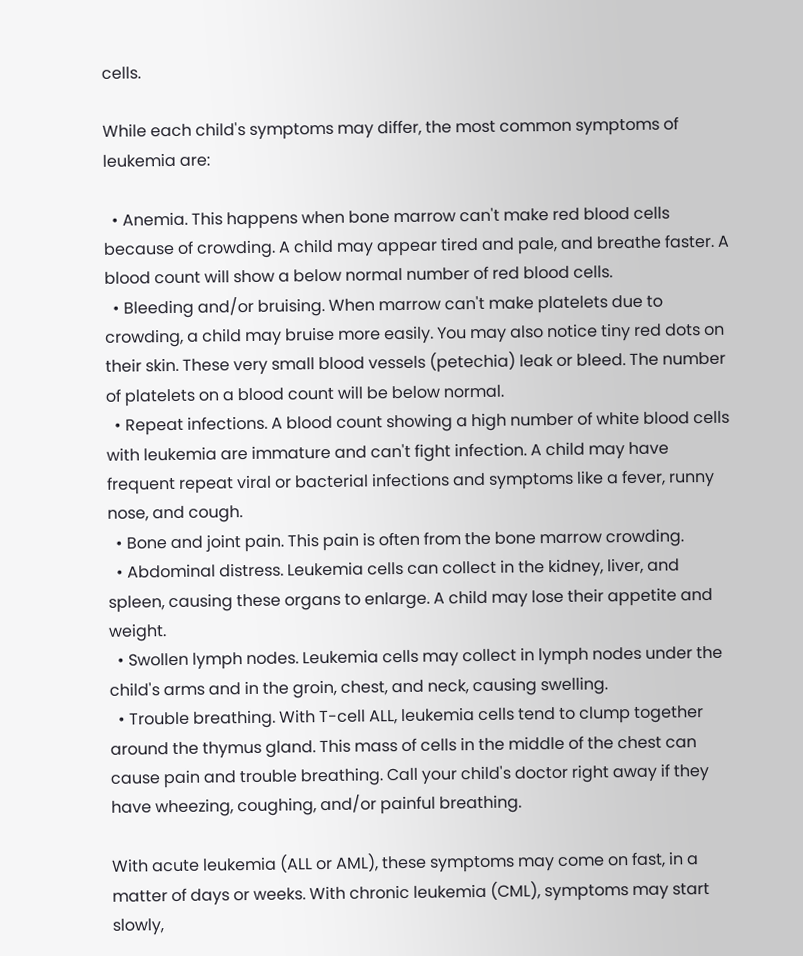cells.

While each child's symptoms may differ, the most common symptoms of leukemia are:

  • Anemia. This happens when bone marrow can't make red blood cells because of crowding. A child may appear tired and pale, and breathe faster. A blood count will show a below normal number of red blood cells.
  • Bleeding and/or bruising. When marrow can't make platelets due to crowding, a child may bruise more easily. You may also notice tiny red dots on their skin. These very small blood vessels (petechia) leak or bleed. The number of platelets on a blood count will be below normal.
  • Repeat infections. A blood count showing a high number of white blood cells with leukemia are immature and can't fight infection. A child may have frequent repeat viral or bacterial infections and symptoms like a fever, runny nose, and cough.
  • Bone and joint pain. This pain is often from the bone marrow crowding.
  • Abdominal distress. Leukemia cells can collect in the kidney, liver, and spleen, causing these organs to enlarge. A child may lose their appetite and weight.
  • Swollen lymph nodes. Leukemia cells may collect in lymph nodes under the child's arms and in the groin, chest, and neck, causing swelling.
  • Trouble breathing. With T-cell ALL, leukemia cells tend to clump together around the thymus gland. This mass of cells in the middle of the chest can cause pain and trouble breathing. Call your child's doctor right away if they have wheezing, coughing, and/or painful breathing.

With acute leukemia (ALL or AML), these symptoms may come on fast, in a matter of days or weeks. With chronic leukemia (CML), symptoms may start slowly,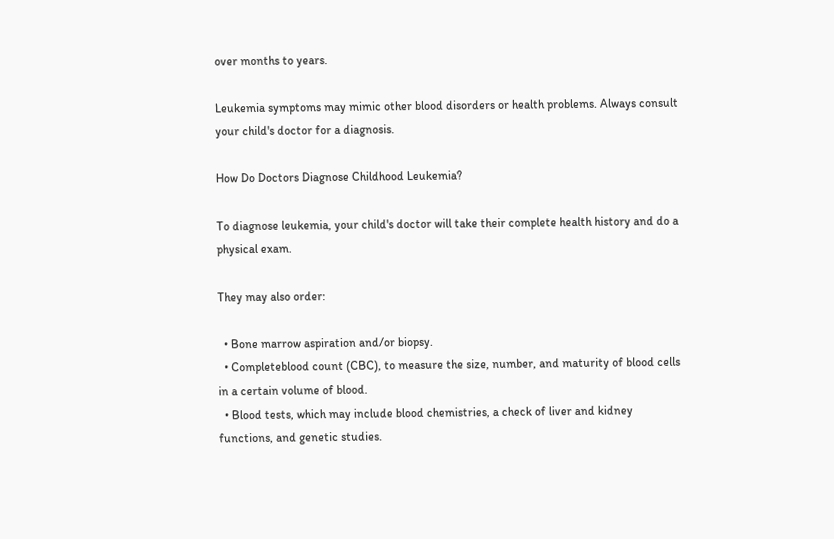over months to years.

Leukemia symptoms may mimic other blood disorders or health problems. Always consult your child's doctor for a diagnosis.

How Do Doctors Diagnose Childhood Leukemia?

To diagnose leukemia, your child's doctor will take their complete health history and do a physical exam.

They may also order:

  • Bone marrow aspiration and/or biopsy.
  • Completeblood count (CBC), to measure the size, number, and maturity of blood cells in a certain volume of blood.
  • Blood tests, which may include blood chemistries, a check of liver and kidney functions, and genetic studies.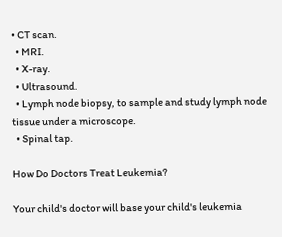• CT scan.
  • MRI.
  • X-ray.
  • Ultrasound.
  • Lymph node biopsy, to sample and study lymph node tissue under a microscope.
  • Spinal tap.

How Do Doctors Treat Leukemia?

Your child's doctor will base your child's leukemia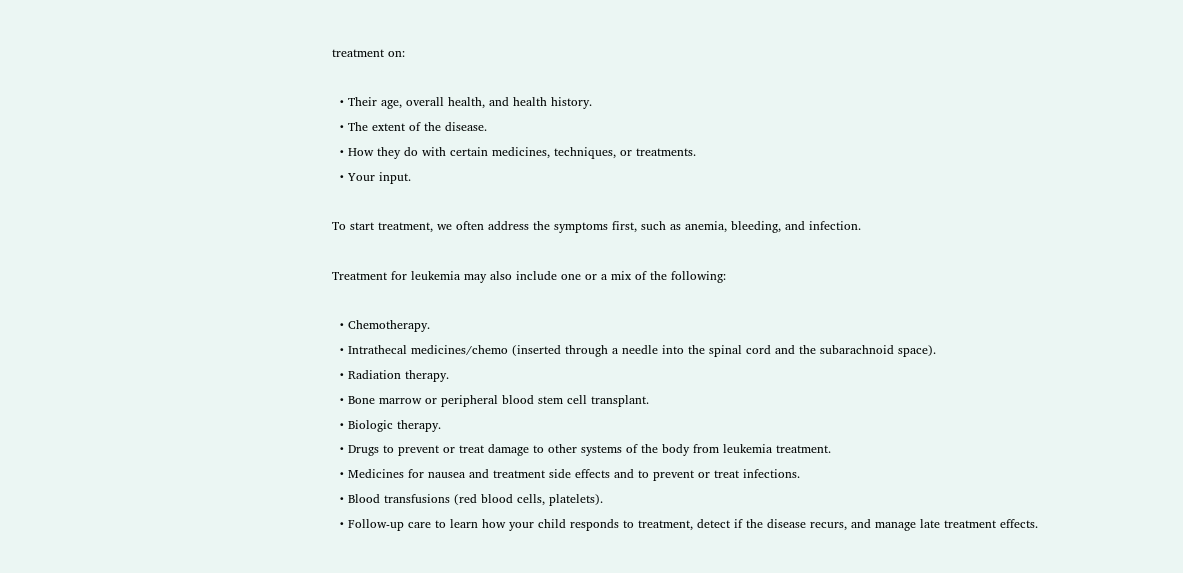treatment on:

  • Their age, overall health, and health history.
  • The extent of the disease.
  • How they do with certain medicines, techniques, or treatments.
  • Your input.

To start treatment, we often address the symptoms first, such as anemia, bleeding, and infection.

Treatment for leukemia may also include one or a mix of the following:

  • Chemotherapy.
  • Intrathecal medicines/chemo (inserted through a needle into the spinal cord and the subarachnoid space).
  • Radiation therapy.
  • Bone marrow or peripheral blood stem cell transplant.
  • Biologic therapy.
  • Drugs to prevent or treat damage to other systems of the body from leukemia treatment.
  • Medicines for nausea and treatment side effects and to prevent or treat infections.
  • Blood transfusions (red blood cells, platelets).
  • Follow-up care to learn how your child responds to treatment, detect if the disease recurs, and manage late treatment effects.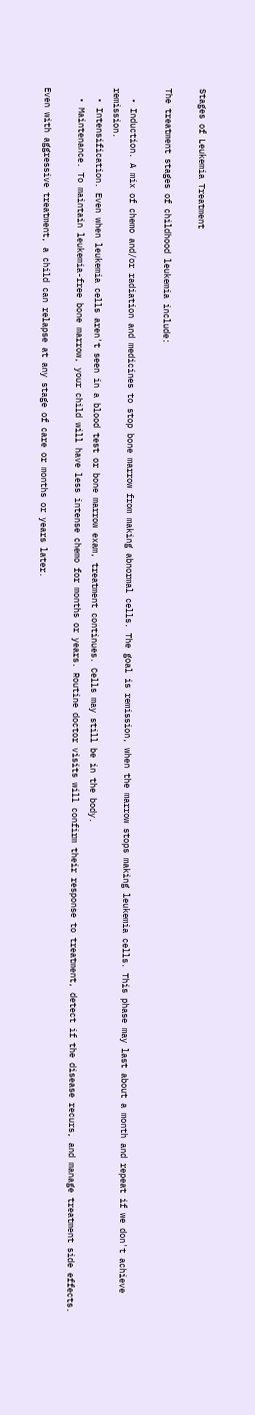Stages of Leukemia Treatment

The treatment stages of childhood leukemia include:

  • Induction. A mix of chemo and/or radiation and medicines to stop bone marrow from making abnormal cells. The goal is remission, when the marrow stops making leukemia cells. This phase may last about a month and repeat if we don't achieve remission.
  • Intensification. Even when leukemia cells aren't seen in a blood test or bone marrow exam, treatment continues. Cells may still be in the body.
  • Maintenance. To maintain leukemia-free bone marrow, your child will have less intense chemo for months or years. Routine doctor visits will confirm their response to treatment, detect if the disease recurs, and manage treatment side effects.

Even with aggressive treatment, a child can relapse at any stage of care or months or years later.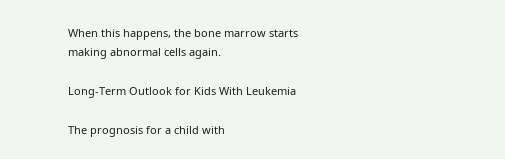When this happens, the bone marrow starts making abnormal cells again.

Long-Term Outlook for Kids With Leukemia

The prognosis for a child with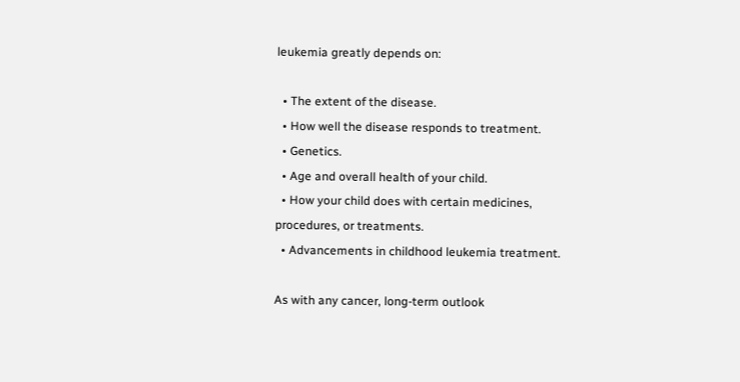leukemia greatly depends on:

  • The extent of the disease.
  • How well the disease responds to treatment.
  • Genetics.
  • Age and overall health of your child.
  • How your child does with certain medicines, procedures, or treatments.
  • Advancements in childhood leukemia treatment.

As with any cancer, long-term outlook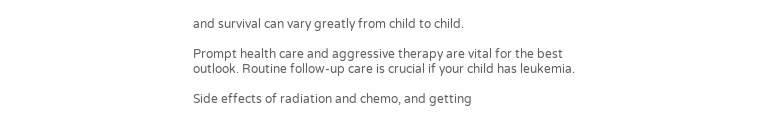and survival can vary greatly from child to child.

Prompt health care and aggressive therapy are vital for the best outlook. Routine follow-up care is crucial if your child has leukemia.

Side effects of radiation and chemo, and getting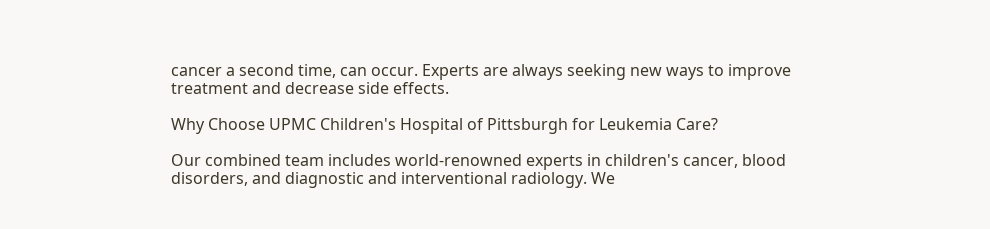cancer a second time, can occur. Experts are always seeking new ways to improve treatment and decrease side effects.

Why Choose UPMC Children's Hospital of Pittsburgh for Leukemia Care?

Our combined team includes world-renowned experts in children's cancer, blood disorders, and diagnostic and interventional radiology. We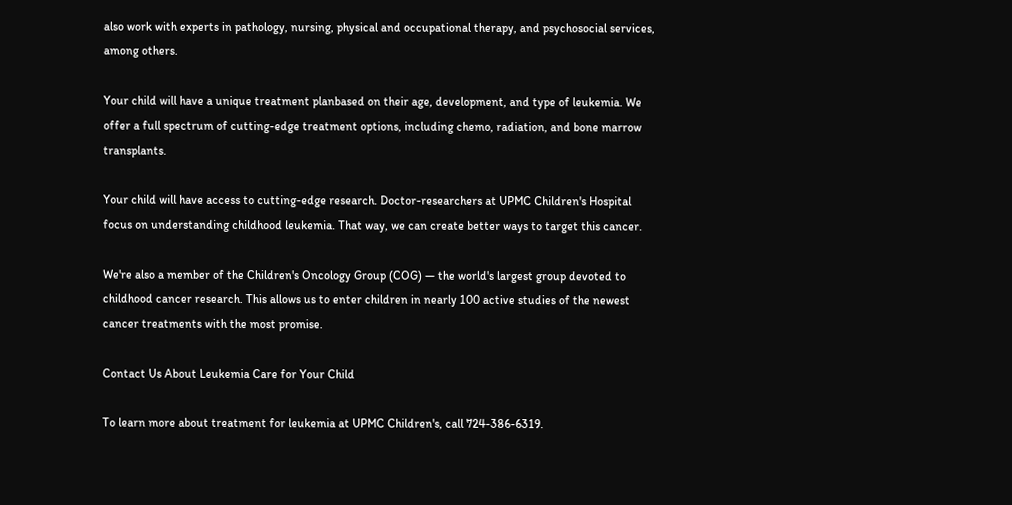also work with experts in pathology, nursing, physical and occupational therapy, and psychosocial services, among others.

Your child will have a unique treatment planbased on their age, development, and type of leukemia. We offer a full spectrum of cutting-edge treatment options, including chemo, radiation, and bone marrow transplants.

Your child will have access to cutting-edge research. Doctor-researchers at UPMC Children's Hospital focus on understanding childhood leukemia. That way, we can create better ways to target this cancer.

We're also a member of the Children's Oncology Group (COG) — the world's largest group devoted to childhood cancer research. This allows us to enter children in nearly 100 active studies of the newest cancer treatments with the most promise.

Contact Us About Leukemia Care for Your Child

To learn more about treatment for leukemia at UPMC Children's, call 724-386-6319.